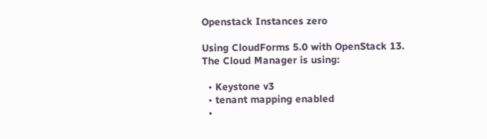Openstack Instances zero

Using CloudForms 5.0 with OpenStack 13.
The Cloud Manager is using:

  • Keystone v3
  • tenant mapping enabled
  •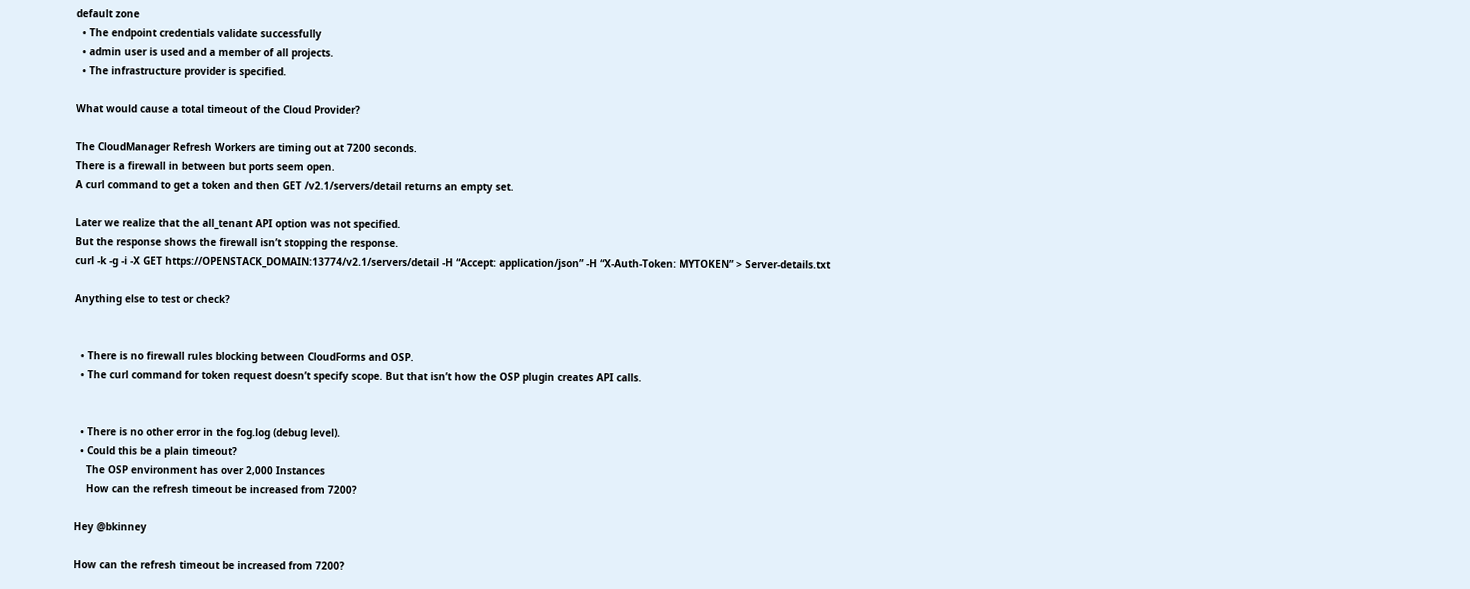default zone
  • The endpoint credentials validate successfully
  • admin user is used and a member of all projects.
  • The infrastructure provider is specified.

What would cause a total timeout of the Cloud Provider?

The CloudManager Refresh Workers are timing out at 7200 seconds.
There is a firewall in between but ports seem open.
A curl command to get a token and then GET /v2.1/servers/detail returns an empty set.

Later we realize that the all_tenant API option was not specified.
But the response shows the firewall isn’t stopping the response.
curl -k -g -i -X GET https://OPENSTACK_DOMAIN:13774/v2.1/servers/detail -H “Accept: application/json” -H “X-Auth-Token: MYTOKEN” > Server-details.txt

Anything else to test or check?


  • There is no firewall rules blocking between CloudForms and OSP.
  • The curl command for token request doesn’t specify scope. But that isn’t how the OSP plugin creates API calls.


  • There is no other error in the fog.log (debug level).
  • Could this be a plain timeout?
    The OSP environment has over 2,000 Instances
    How can the refresh timeout be increased from 7200?

Hey @bkinney

How can the refresh timeout be increased from 7200?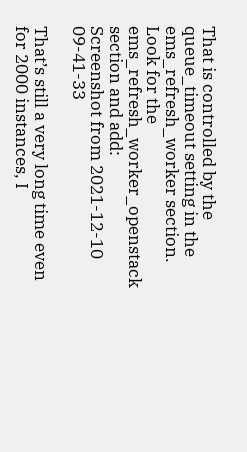That is controlled by the queue_timeout setting in the ems_refresh_worker section. Look for the ems_refresh_worker_openstack section and add:
Screenshot from 2021-12-10 09-41-33

That’s still a very long time even for 2000 instances, I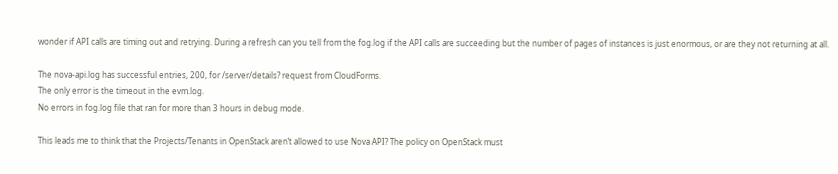wonder if API calls are timing out and retrying. During a refresh can you tell from the fog.log if the API calls are succeeding but the number of pages of instances is just enormous, or are they not returning at all.

The nova-api.log has successful entries, 200, for /server/details? request from CloudForms.
The only error is the timeout in the evm.log.
No errors in fog.log file that ran for more than 3 hours in debug mode.

This leads me to think that the Projects/Tenants in OpenStack aren’t allowed to use Nova API? The policy on OpenStack must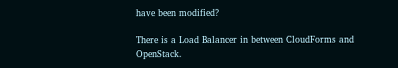have been modified?

There is a Load Balancer in between CloudForms and OpenStack.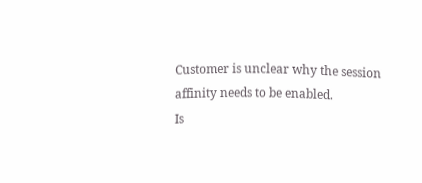Customer is unclear why the session affinity needs to be enabled.
Is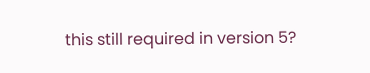this still required in version 5?